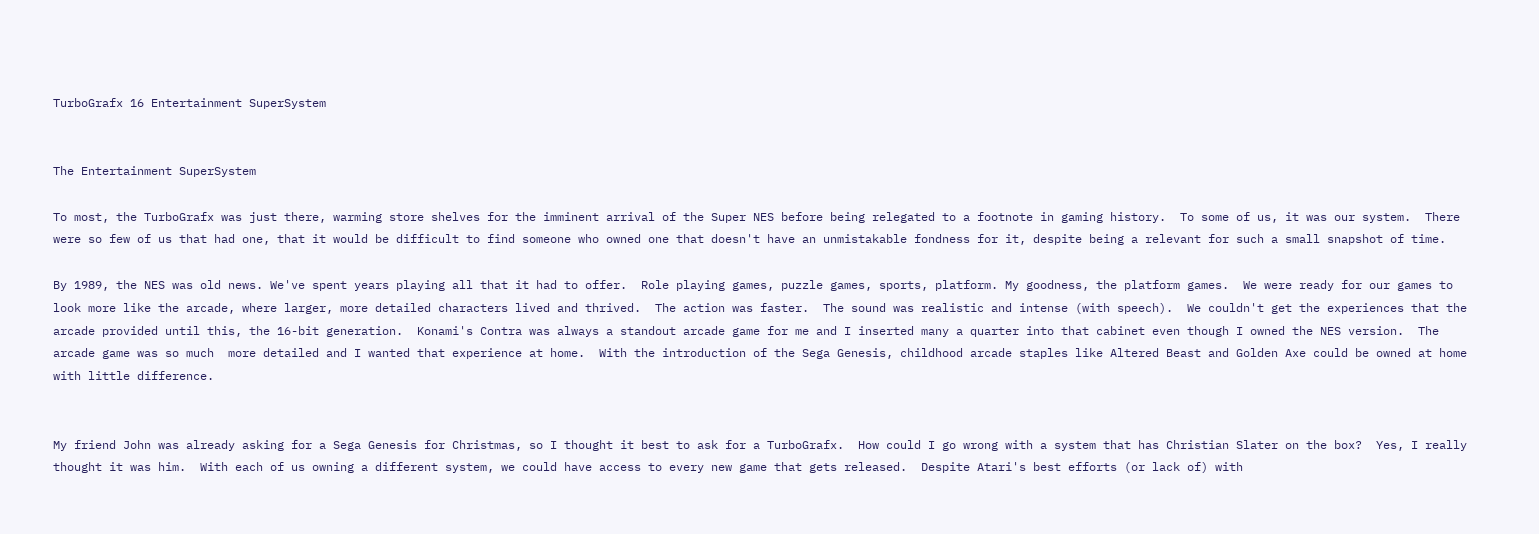TurboGrafx 16 Entertainment SuperSystem


The Entertainment SuperSystem

To most, the TurboGrafx was just there, warming store shelves for the imminent arrival of the Super NES before being relegated to a footnote in gaming history.  To some of us, it was our system.  There were so few of us that had one, that it would be difficult to find someone who owned one that doesn't have an unmistakable fondness for it, despite being a relevant for such a small snapshot of time.

By 1989, the NES was old news. We've spent years playing all that it had to offer.  Role playing games, puzzle games, sports, platform. My goodness, the platform games.  We were ready for our games to look more like the arcade, where larger, more detailed characters lived and thrived.  The action was faster.  The sound was realistic and intense (with speech).  We couldn't get the experiences that the arcade provided until this, the 16-bit generation.  Konami's Contra was always a standout arcade game for me and I inserted many a quarter into that cabinet even though I owned the NES version.  The arcade game was so much  more detailed and I wanted that experience at home.  With the introduction of the Sega Genesis, childhood arcade staples like Altered Beast and Golden Axe could be owned at home with little difference.


My friend John was already asking for a Sega Genesis for Christmas, so I thought it best to ask for a TurboGrafx.  How could I go wrong with a system that has Christian Slater on the box?  Yes, I really thought it was him.  With each of us owning a different system, we could have access to every new game that gets released.  Despite Atari's best efforts (or lack of) with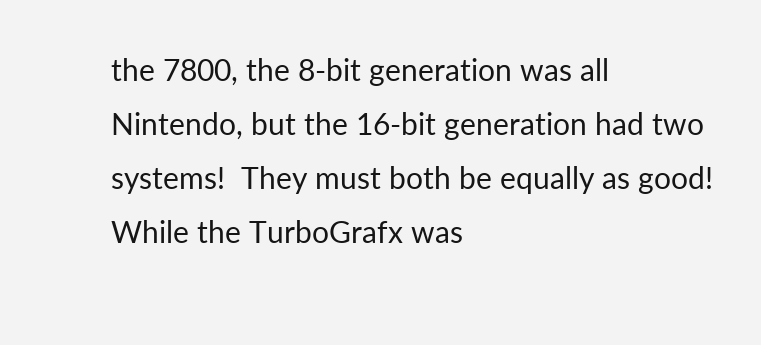the 7800, the 8-bit generation was all Nintendo, but the 16-bit generation had two systems!  They must both be equally as good!  While the TurboGrafx was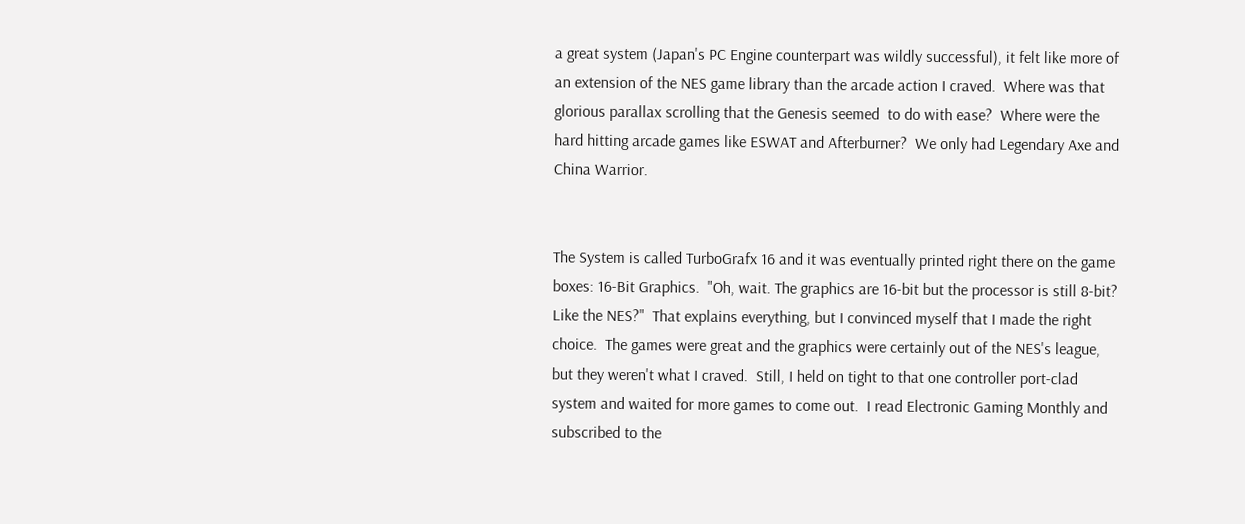a great system (Japan's PC Engine counterpart was wildly successful), it felt like more of an extension of the NES game library than the arcade action I craved.  Where was that glorious parallax scrolling that the Genesis seemed  to do with ease?  Where were the hard hitting arcade games like ESWAT and Afterburner?  We only had Legendary Axe and China Warrior.


The System is called TurboGrafx 16 and it was eventually printed right there on the game boxes: 16-Bit Graphics.  "Oh, wait. The graphics are 16-bit but the processor is still 8-bit?  Like the NES?"  That explains everything, but I convinced myself that I made the right choice.  The games were great and the graphics were certainly out of the NES's league, but they weren't what I craved.  Still, I held on tight to that one controller port-clad system and waited for more games to come out.  I read Electronic Gaming Monthly and subscribed to the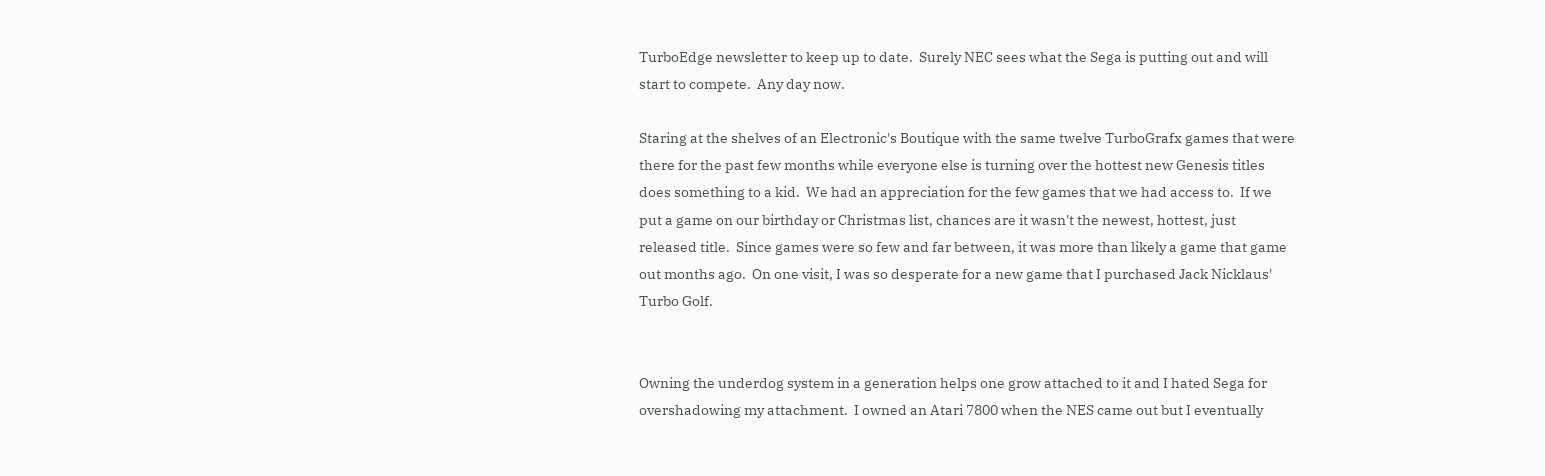TurboEdge newsletter to keep up to date.  Surely NEC sees what the Sega is putting out and will start to compete.  Any day now.

Staring at the shelves of an Electronic's Boutique with the same twelve TurboGrafx games that were there for the past few months while everyone else is turning over the hottest new Genesis titles does something to a kid.  We had an appreciation for the few games that we had access to.  If we put a game on our birthday or Christmas list, chances are it wasn't the newest, hottest, just released title.  Since games were so few and far between, it was more than likely a game that game out months ago.  On one visit, I was so desperate for a new game that I purchased Jack Nicklaus' Turbo Golf.


Owning the underdog system in a generation helps one grow attached to it and I hated Sega for overshadowing my attachment.  I owned an Atari 7800 when the NES came out but I eventually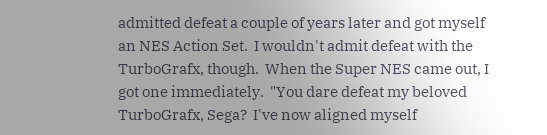admitted defeat a couple of years later and got myself an NES Action Set.  I wouldn't admit defeat with the TurboGrafx, though.  When the Super NES came out, I got one immediately.  "You dare defeat my beloved TurboGrafx, Sega?  I've now aligned myself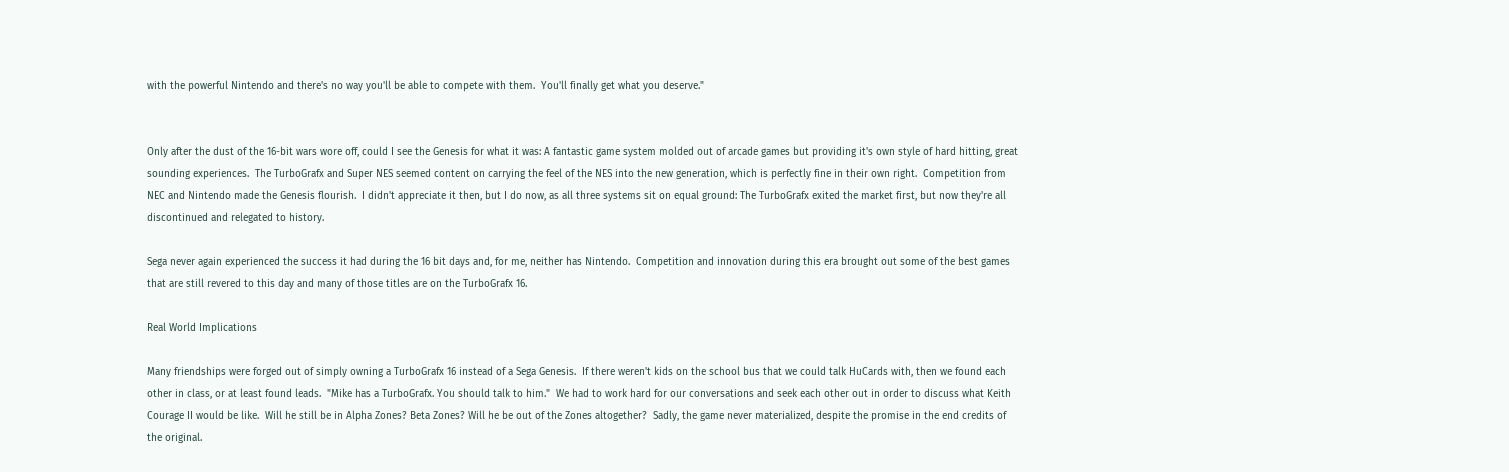with the powerful Nintendo and there's no way you'll be able to compete with them.  You'll finally get what you deserve."


Only after the dust of the 16-bit wars wore off, could I see the Genesis for what it was: A fantastic game system molded out of arcade games but providing it's own style of hard hitting, great sounding experiences.  The TurboGrafx and Super NES seemed content on carrying the feel of the NES into the new generation, which is perfectly fine in their own right.  Competition from NEC and Nintendo made the Genesis flourish.  I didn't appreciate it then, but I do now, as all three systems sit on equal ground: The TurboGrafx exited the market first, but now they're all discontinued and relegated to history.

Sega never again experienced the success it had during the 16 bit days and, for me, neither has Nintendo.  Competition and innovation during this era brought out some of the best games that are still revered to this day and many of those titles are on the TurboGrafx 16.

Real World Implications

Many friendships were forged out of simply owning a TurboGrafx 16 instead of a Sega Genesis.  If there weren't kids on the school bus that we could talk HuCards with, then we found each other in class, or at least found leads.  "Mike has a TurboGrafx. You should talk to him."  We had to work hard for our conversations and seek each other out in order to discuss what Keith Courage II would be like.  Will he still be in Alpha Zones? Beta Zones? Will he be out of the Zones altogether?  Sadly, the game never materialized, despite the promise in the end credits of the original.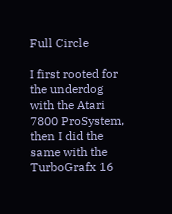Full Circle

I first rooted for the underdog with the Atari 7800 ProSystem, then I did the same with the TurboGrafx 16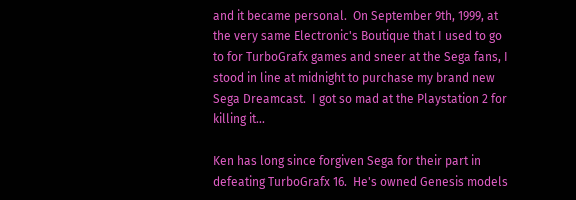and it became personal.  On September 9th, 1999, at the very same Electronic's Boutique that I used to go to for TurboGrafx games and sneer at the Sega fans, I stood in line at midnight to purchase my brand new Sega Dreamcast.  I got so mad at the Playstation 2 for killing it...

Ken has long since forgiven Sega for their part in defeating TurboGrafx 16.  He's owned Genesis models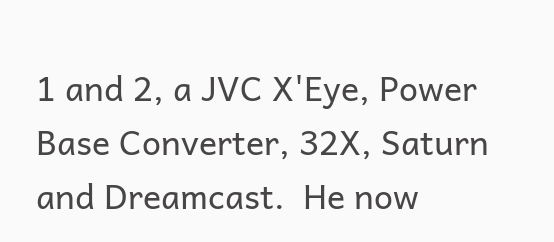1 and 2, a JVC X'Eye, Power Base Converter, 32X, Saturn and Dreamcast.  He now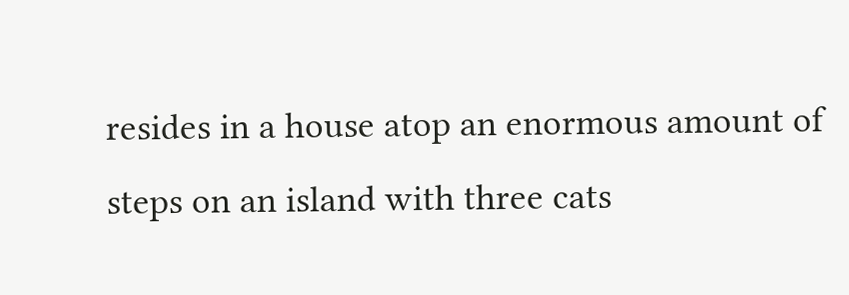resides in a house atop an enormous amount of steps on an island with three cats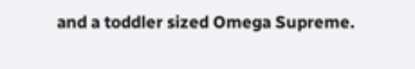and a toddler sized Omega Supreme.